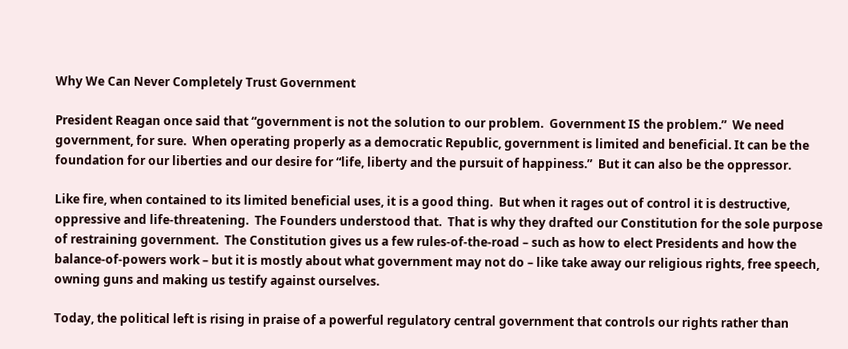Why We Can Never Completely Trust Government

President Reagan once said that “government is not the solution to our problem.  Government IS the problem.”  We need government, for sure.  When operating properly as a democratic Republic, government is limited and beneficial. It can be the foundation for our liberties and our desire for “life, liberty and the pursuit of happiness.”  But it can also be the oppressor.

Like fire, when contained to its limited beneficial uses, it is a good thing.  But when it rages out of control it is destructive, oppressive and life-threatening.  The Founders understood that.  That is why they drafted our Constitution for the sole purpose of restraining government.  The Constitution gives us a few rules-of-the-road – such as how to elect Presidents and how the balance-of-powers work – but it is mostly about what government may not do – like take away our religious rights, free speech, owning guns and making us testify against ourselves.

Today, the political left is rising in praise of a powerful regulatory central government that controls our rights rather than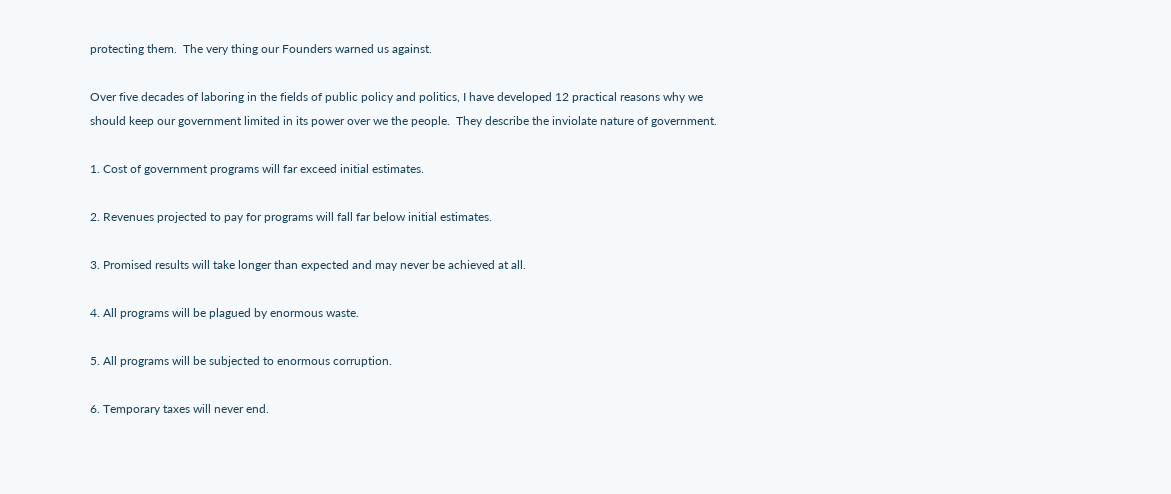protecting them.  The very thing our Founders warned us against.

Over five decades of laboring in the fields of public policy and politics, I have developed 12 practical reasons why we should keep our government limited in its power over we the people.  They describe the inviolate nature of government.

1. Cost of government programs will far exceed initial estimates.

2. Revenues projected to pay for programs will fall far below initial estimates.

3. Promised results will take longer than expected and may never be achieved at all.

4. All programs will be plagued by enormous waste.

5. All programs will be subjected to enormous corruption.

6. Temporary taxes will never end.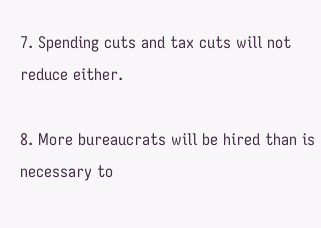7. Spending cuts and tax cuts will not reduce either.

8. More bureaucrats will be hired than is necessary to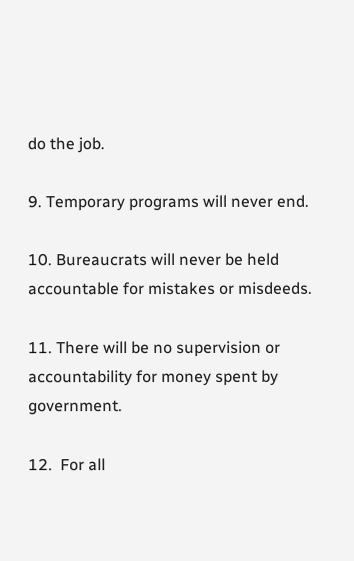do the job.

9. Temporary programs will never end.

10. Bureaucrats will never be held accountable for mistakes or misdeeds.

11. There will be no supervision or accountability for money spent by government.

12.  For all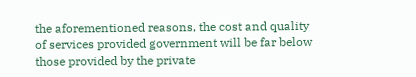the aforementioned reasons, the cost and quality of services provided government will be far below those provided by the private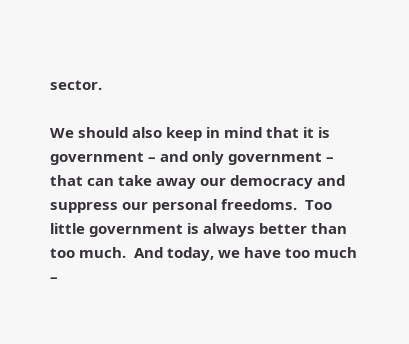sector.

We should also keep in mind that it is government – and only government – that can take away our democracy and suppress our personal freedoms.  Too little government is always better than too much.  And today, we have too much –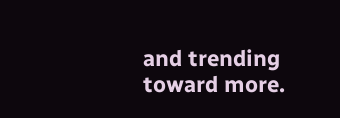and trending toward more.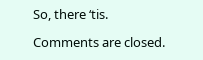So, there ‘tis.

Comments are closed.